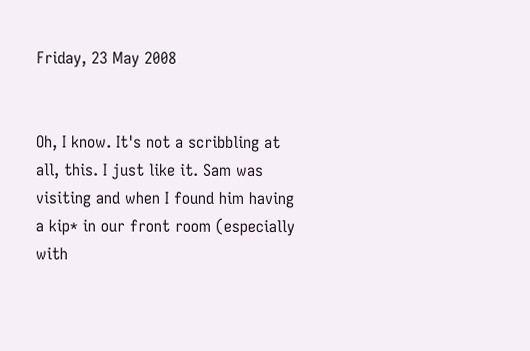Friday, 23 May 2008


Oh, I know. It's not a scribbling at all, this. I just like it. Sam was visiting and when I found him having a kip* in our front room (especially with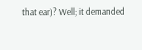that ear)? Well; it demanded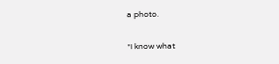a photo.

*I know what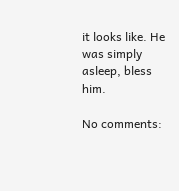it looks like. He was simply asleep, bless him.

No comments: